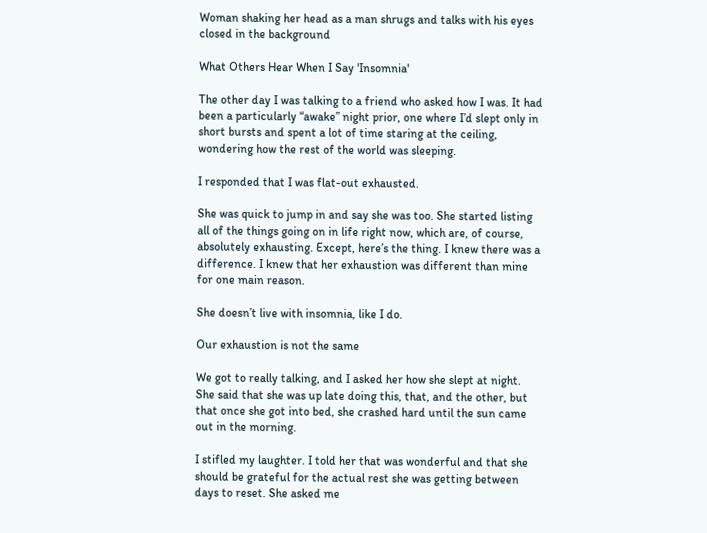Woman shaking her head as a man shrugs and talks with his eyes closed in the background

What Others Hear When I Say 'Insomnia'

The other day I was talking to a friend who asked how I was. It had been a particularly “awake” night prior, one where I’d slept only in short bursts and spent a lot of time staring at the ceiling, wondering how the rest of the world was sleeping.

I responded that I was flat-out exhausted.

She was quick to jump in and say she was too. She started listing all of the things going on in life right now, which are, of course, absolutely exhausting. Except, here’s the thing. I knew there was a difference. I knew that her exhaustion was different than mine for one main reason.

She doesn’t live with insomnia, like I do.

Our exhaustion is not the same

We got to really talking, and I asked her how she slept at night. She said that she was up late doing this, that, and the other, but that once she got into bed, she crashed hard until the sun came out in the morning.

I stifled my laughter. I told her that was wonderful and that she should be grateful for the actual rest she was getting between days to reset. She asked me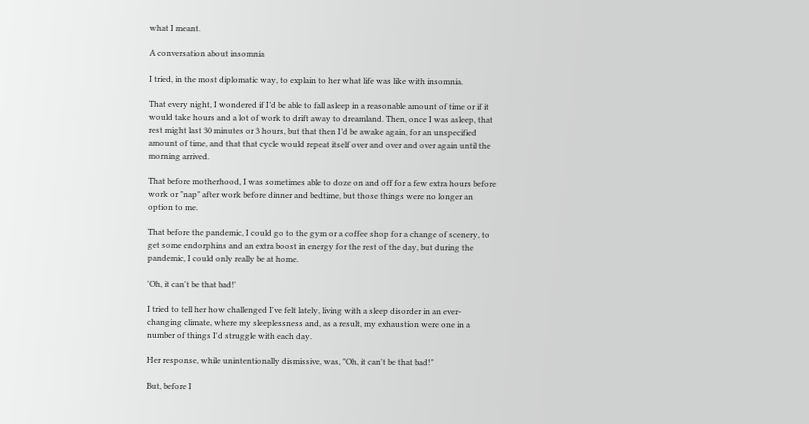what I meant.

A conversation about insomnia

I tried, in the most diplomatic way, to explain to her what life was like with insomnia.

That every night, I wondered if I’d be able to fall asleep in a reasonable amount of time or if it would take hours and a lot of work to drift away to dreamland. Then, once I was asleep, that rest might last 30 minutes or 3 hours, but that then I’d be awake again, for an unspecified amount of time, and that that cycle would repeat itself over and over and over again until the morning arrived.

That before motherhood, I was sometimes able to doze on and off for a few extra hours before work or "nap" after work before dinner and bedtime, but those things were no longer an option to me.

That before the pandemic, I could go to the gym or a coffee shop for a change of scenery, to get some endorphins and an extra boost in energy for the rest of the day, but during the pandemic, I could only really be at home.

'Oh, it can't be that bad!'

I tried to tell her how challenged I've felt lately, living with a sleep disorder in an ever-changing climate, where my sleeplessness and, as a result, my exhaustion were one in a number of things I'd struggle with each day.

Her response, while unintentionally dismissive, was, "Oh, it can't be that bad!"

But, before I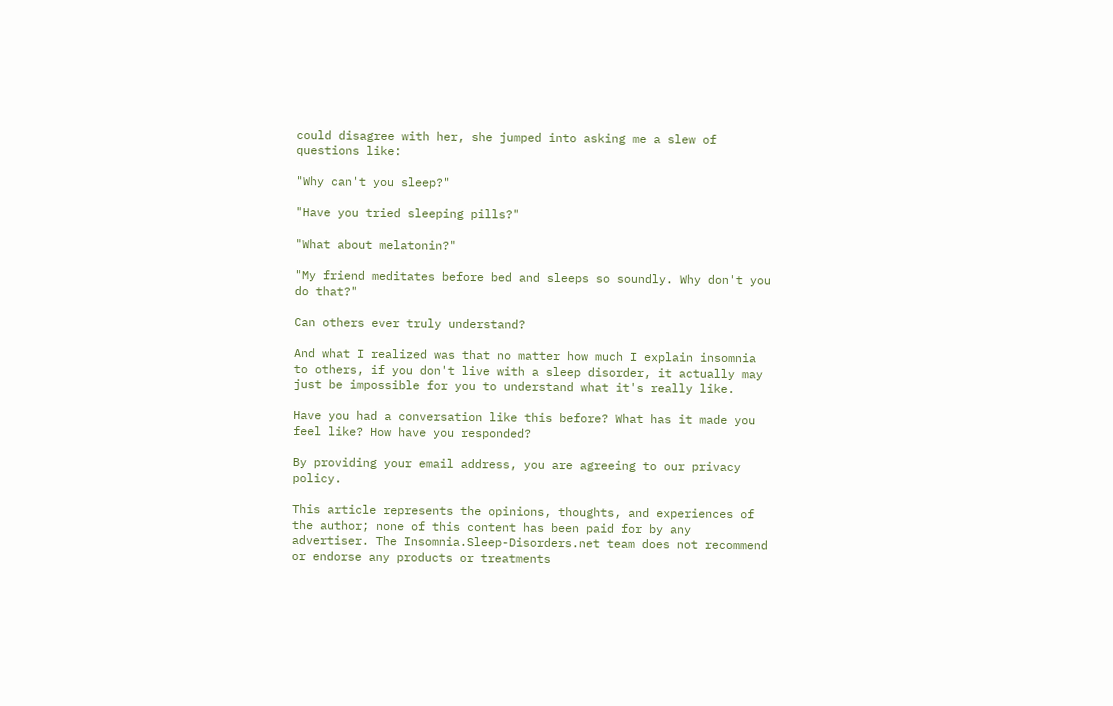could disagree with her, she jumped into asking me a slew of questions like:

"Why can't you sleep?"

"Have you tried sleeping pills?"

"What about melatonin?"

"My friend meditates before bed and sleeps so soundly. Why don't you do that?"

Can others ever truly understand?

And what I realized was that no matter how much I explain insomnia to others, if you don't live with a sleep disorder, it actually may just be impossible for you to understand what it's really like.

Have you had a conversation like this before? What has it made you feel like? How have you responded?

By providing your email address, you are agreeing to our privacy policy.

This article represents the opinions, thoughts, and experiences of the author; none of this content has been paid for by any advertiser. The Insomnia.Sleep-Disorders.net team does not recommend or endorse any products or treatments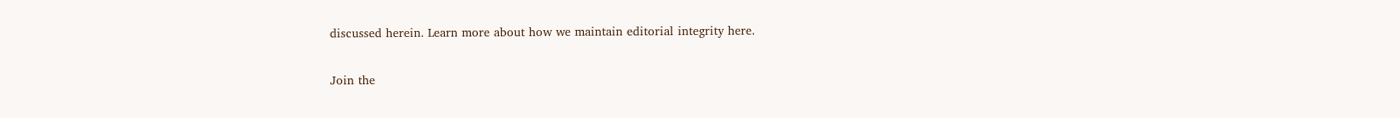discussed herein. Learn more about how we maintain editorial integrity here.

Join the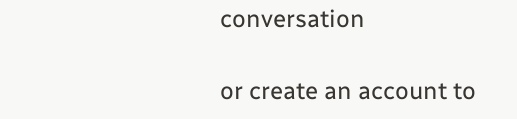conversation

or create an account to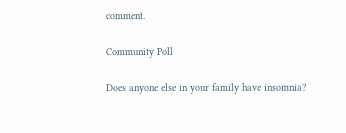comment.

Community Poll

Does anyone else in your family have insomnia?